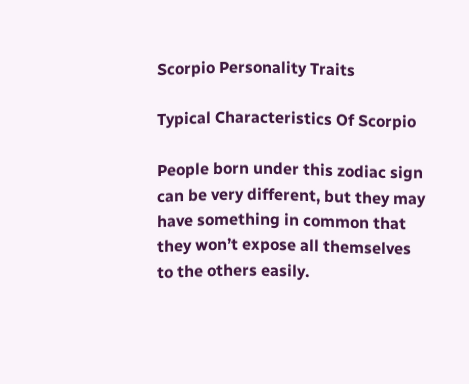Scorpio Personality Traits

Typical Characteristics Of Scorpio

People born under this zodiac sign can be very different, but they may have something in common that they won’t expose all themselves to the others easily.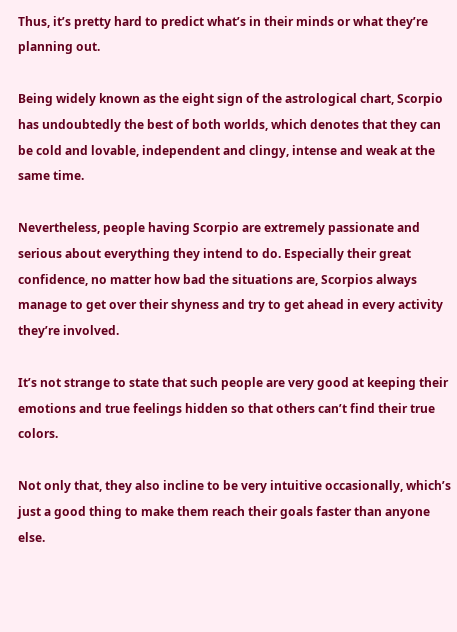Thus, it’s pretty hard to predict what’s in their minds or what they’re planning out.

Being widely known as the eight sign of the astrological chart, Scorpio has undoubtedly the best of both worlds, which denotes that they can be cold and lovable, independent and clingy, intense and weak at the same time.

Nevertheless, people having Scorpio are extremely passionate and serious about everything they intend to do. Especially their great confidence, no matter how bad the situations are, Scorpios always manage to get over their shyness and try to get ahead in every activity they’re involved.

It’s not strange to state that such people are very good at keeping their emotions and true feelings hidden so that others can’t find their true colors.

Not only that, they also incline to be very intuitive occasionally, which’s just a good thing to make them reach their goals faster than anyone else.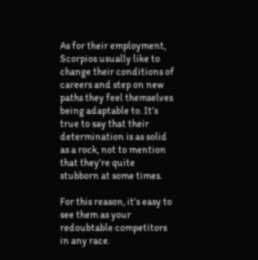As for their employment, Scorpios usually like to change their conditions of careers and step on new paths they feel themselves being adaptable to. It’s true to say that their determination is as solid as a rock, not to mention that they’re quite stubborn at some times.

For this reason, it’s easy to see them as your redoubtable competitors in any race.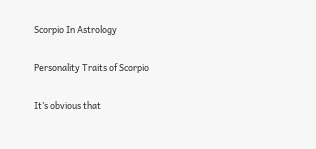Scorpio In Astrology

Personality Traits of Scorpio

It’s obvious that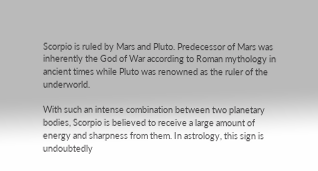Scorpio is ruled by Mars and Pluto. Predecessor of Mars was inherently the God of War according to Roman mythology in ancient times while Pluto was renowned as the ruler of the underworld.

With such an intense combination between two planetary bodies, Scorpio is believed to receive a large amount of energy and sharpness from them. In astrology, this sign is undoubtedly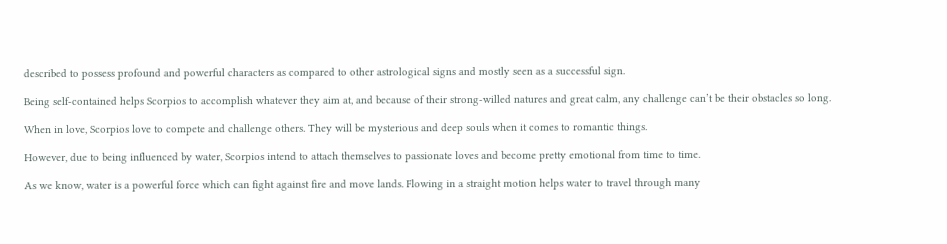described to possess profound and powerful characters as compared to other astrological signs and mostly seen as a successful sign.

Being self-contained helps Scorpios to accomplish whatever they aim at, and because of their strong-willed natures and great calm, any challenge can’t be their obstacles so long.

When in love, Scorpios love to compete and challenge others. They will be mysterious and deep souls when it comes to romantic things.

However, due to being influenced by water, Scorpios intend to attach themselves to passionate loves and become pretty emotional from time to time.

As we know, water is a powerful force which can fight against fire and move lands. Flowing in a straight motion helps water to travel through many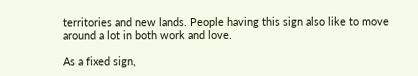territories and new lands. People having this sign also like to move around a lot in both work and love.

As a fixed sign,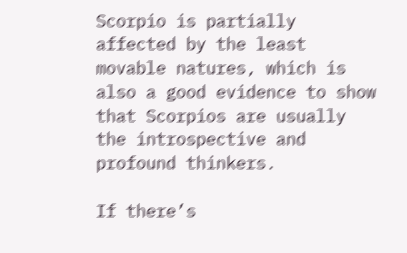Scorpio is partially affected by the least movable natures, which is also a good evidence to show that Scorpios are usually the introspective and profound thinkers.

If there’s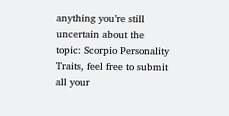anything you’re still uncertain about the topic: Scorpio Personality Traits, feel free to submit all your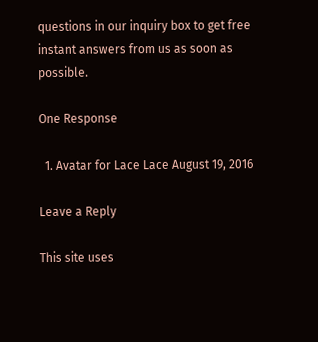questions in our inquiry box to get free instant answers from us as soon as possible.

One Response

  1. Avatar for Lace Lace August 19, 2016

Leave a Reply

This site uses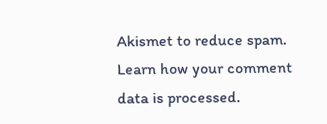Akismet to reduce spam. Learn how your comment data is processed.